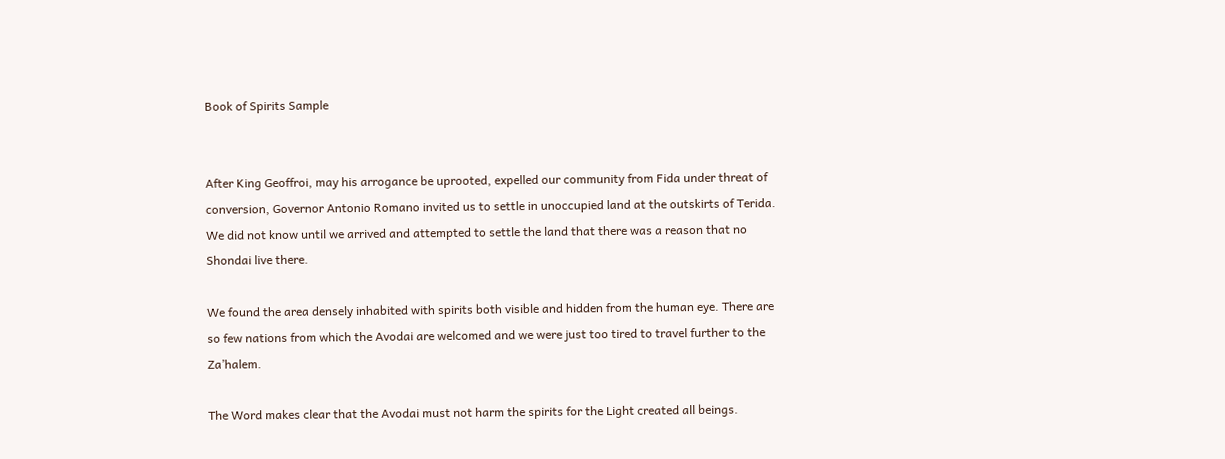Book of Spirits Sample


After King Geoffroi, may his arrogance be uprooted, expelled our community from Fida under threat of conversion, Governor Antonio Romano invited us to settle in unoccupied land at the outskirts of Terida. We did not know until we arrived and attempted to settle the land that there was a reason that no Shondai live there.

We found the area densely inhabited with spirits both visible and hidden from the human eye. There are so few nations from which the Avodai are welcomed and we were just too tired to travel further to the Za’halem.

The Word makes clear that the Avodai must not harm the spirits for the Light created all beings.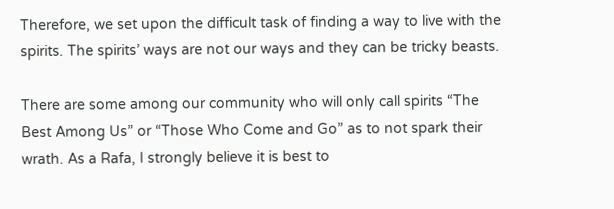Therefore, we set upon the difficult task of finding a way to live with the spirits. The spirits’ ways are not our ways and they can be tricky beasts.

There are some among our community who will only call spirits “The Best Among Us” or “Those Who Come and Go” as to not spark their wrath. As a Rafa, I strongly believe it is best to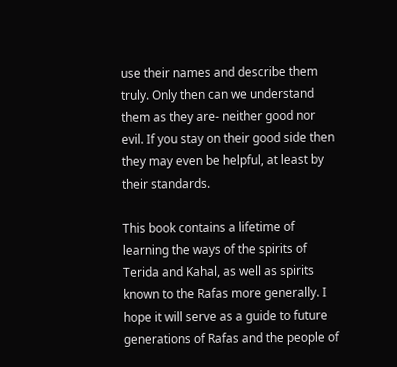use their names and describe them truly. Only then can we understand them as they are- neither good nor evil. If you stay on their good side then they may even be helpful, at least by their standards.

This book contains a lifetime of learning the ways of the spirits of Terida and Kahal, as well as spirits known to the Rafas more generally. I hope it will serve as a guide to future generations of Rafas and the people of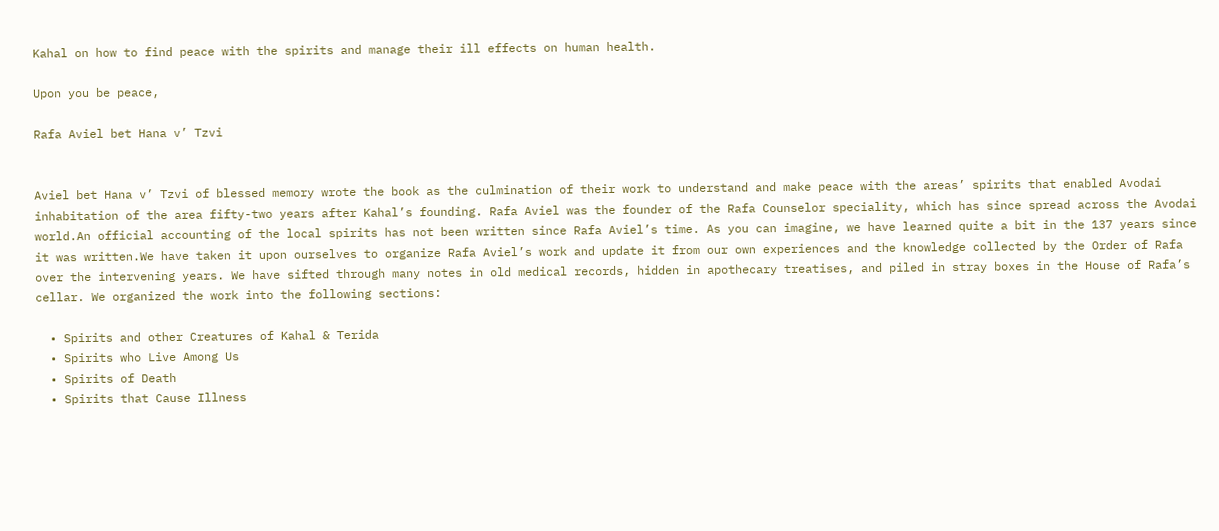Kahal on how to find peace with the spirits and manage their ill effects on human health.

Upon you be peace,

Rafa Aviel bet Hana v’ Tzvi


Aviel bet Hana v’ Tzvi of blessed memory wrote the book as the culmination of their work to understand and make peace with the areas’ spirits that enabled Avodai inhabitation of the area fifty-two years after Kahal’s founding. Rafa Aviel was the founder of the Rafa Counselor speciality, which has since spread across the Avodai world.An official accounting of the local spirits has not been written since Rafa Aviel’s time. As you can imagine, we have learned quite a bit in the 137 years since it was written.We have taken it upon ourselves to organize Rafa Aviel’s work and update it from our own experiences and the knowledge collected by the Order of Rafa over the intervening years. We have sifted through many notes in old medical records, hidden in apothecary treatises, and piled in stray boxes in the House of Rafa’s cellar. We organized the work into the following sections:

  • Spirits and other Creatures of Kahal & Terida
  • Spirits who Live Among Us
  • Spirits of Death
  • Spirits that Cause Illness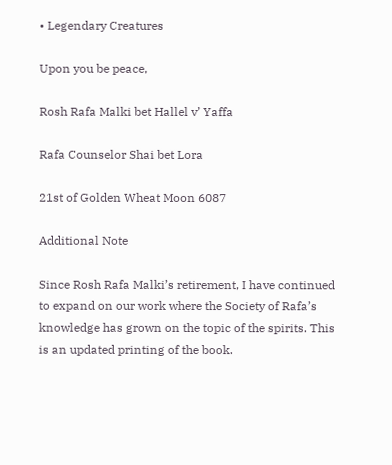• Legendary Creatures

Upon you be peace,

Rosh Rafa Malki bet Hallel v’ Yaffa

Rafa Counselor Shai bet Lora

21st of Golden Wheat Moon 6087

Additional Note

Since Rosh Rafa Malki’s retirement, I have continued to expand on our work where the Society of Rafa’s knowledge has grown on the topic of the spirits. This is an updated printing of the book.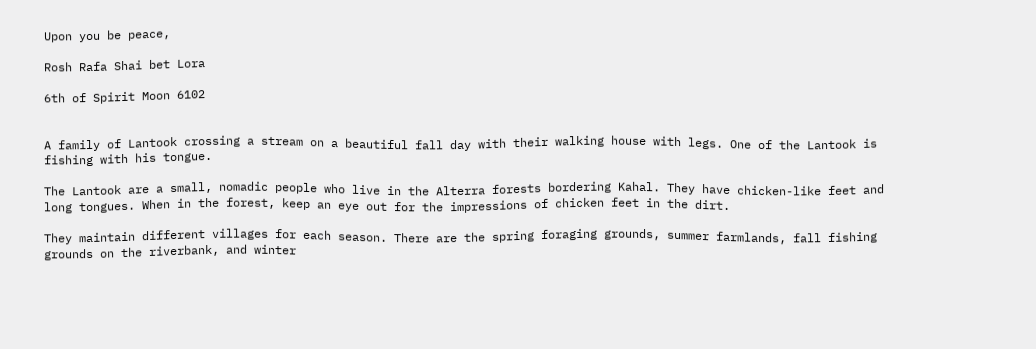Upon you be peace,

Rosh Rafa Shai bet Lora

6th of Spirit Moon 6102


A family of Lantook crossing a stream on a beautiful fall day with their walking house with legs. One of the Lantook is fishing with his tongue.

The Lantook are a small, nomadic people who live in the Alterra forests bordering Kahal. They have chicken-like feet and long tongues. When in the forest, keep an eye out for the impressions of chicken feet in the dirt.

They maintain different villages for each season. There are the spring foraging grounds, summer farmlands, fall fishing grounds on the riverbank, and winter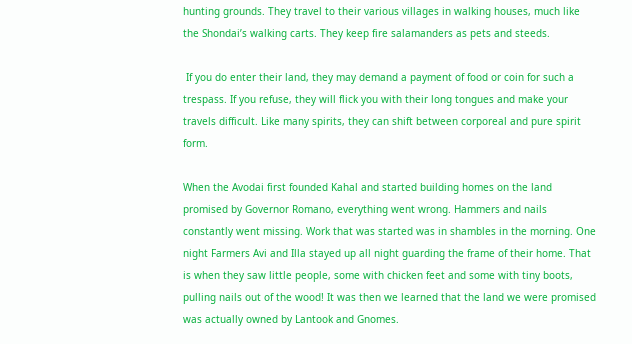hunting grounds. They travel to their various villages in walking houses, much like the Shondai’s walking carts. They keep fire salamanders as pets and steeds.

 If you do enter their land, they may demand a payment of food or coin for such a trespass. If you refuse, they will flick you with their long tongues and make your travels difficult. Like many spirits, they can shift between corporeal and pure spirit form.

When the Avodai first founded Kahal and started building homes on the land promised by Governor Romano, everything went wrong. Hammers and nails constantly went missing. Work that was started was in shambles in the morning. One night Farmers Avi and Illa stayed up all night guarding the frame of their home. That is when they saw little people, some with chicken feet and some with tiny boots, pulling nails out of the wood! It was then we learned that the land we were promised was actually owned by Lantook and Gnomes.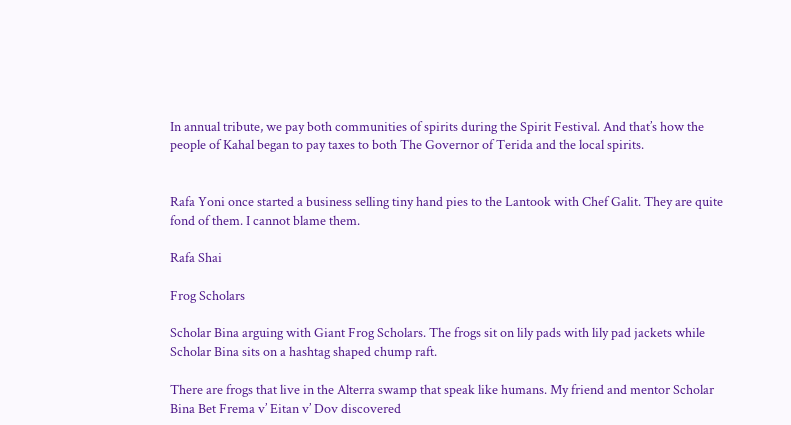In annual tribute, we pay both communities of spirits during the Spirit Festival. And that’s how the people of Kahal began to pay taxes to both The Governor of Terida and the local spirits.


Rafa Yoni once started a business selling tiny hand pies to the Lantook with Chef Galit. They are quite fond of them. I cannot blame them.

Rafa Shai

Frog Scholars

Scholar Bina arguing with Giant Frog Scholars. The frogs sit on lily pads with lily pad jackets while Scholar Bina sits on a hashtag shaped chump raft.

There are frogs that live in the Alterra swamp that speak like humans. My friend and mentor Scholar Bina Bet Frema v’ Eitan v’ Dov discovered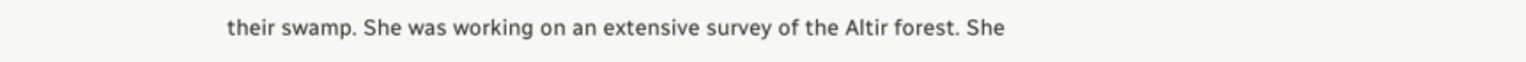their swamp. She was working on an extensive survey of the Altir forest. She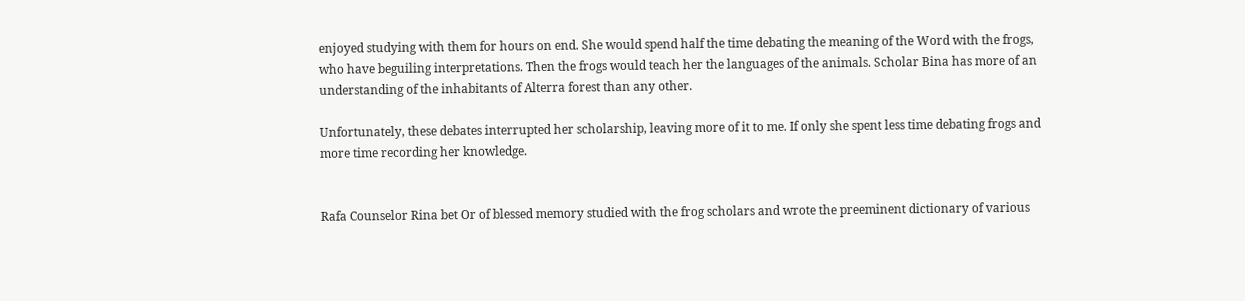enjoyed studying with them for hours on end. She would spend half the time debating the meaning of the Word with the frogs, who have beguiling interpretations. Then the frogs would teach her the languages of the animals. Scholar Bina has more of an understanding of the inhabitants of Alterra forest than any other.

Unfortunately, these debates interrupted her scholarship, leaving more of it to me. If only she spent less time debating frogs and more time recording her knowledge.


Rafa Counselor Rina bet Or of blessed memory studied with the frog scholars and wrote the preeminent dictionary of various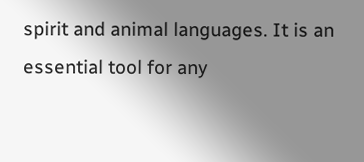spirit and animal languages. It is an essential tool for any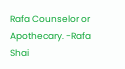Rafa Counselor or Apothecary. -Rafa Shai